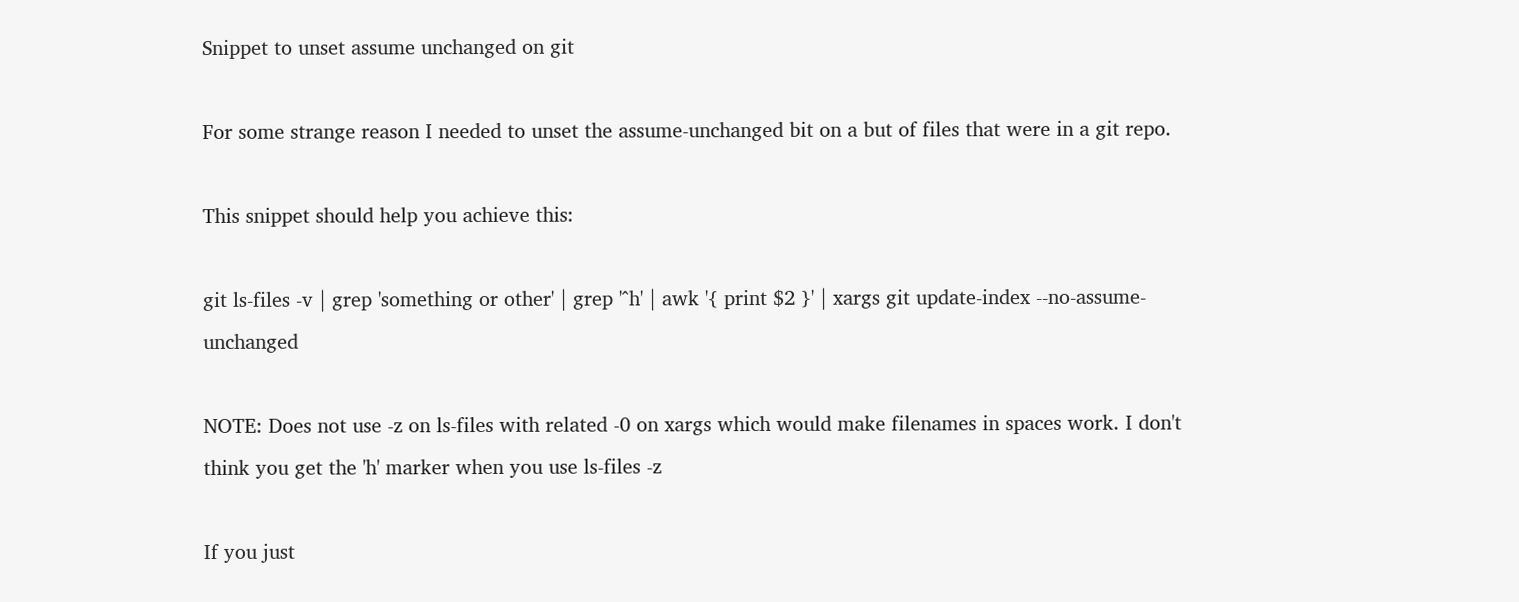Snippet to unset assume unchanged on git

For some strange reason I needed to unset the assume-unchanged bit on a but of files that were in a git repo.

This snippet should help you achieve this:

git ls-files -v | grep 'something or other' | grep '^h' | awk '{ print $2 }' | xargs git update-index --no-assume-unchanged

NOTE: Does not use -z on ls-files with related -0 on xargs which would make filenames in spaces work. I don't think you get the 'h' marker when you use ls-files -z

If you just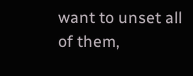want to unset all of them,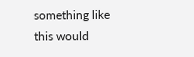something like this would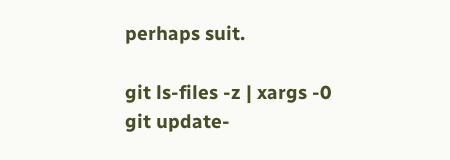perhaps suit.

git ls-files -z | xargs -0 git update-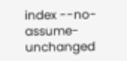index --no-assume-unchanged